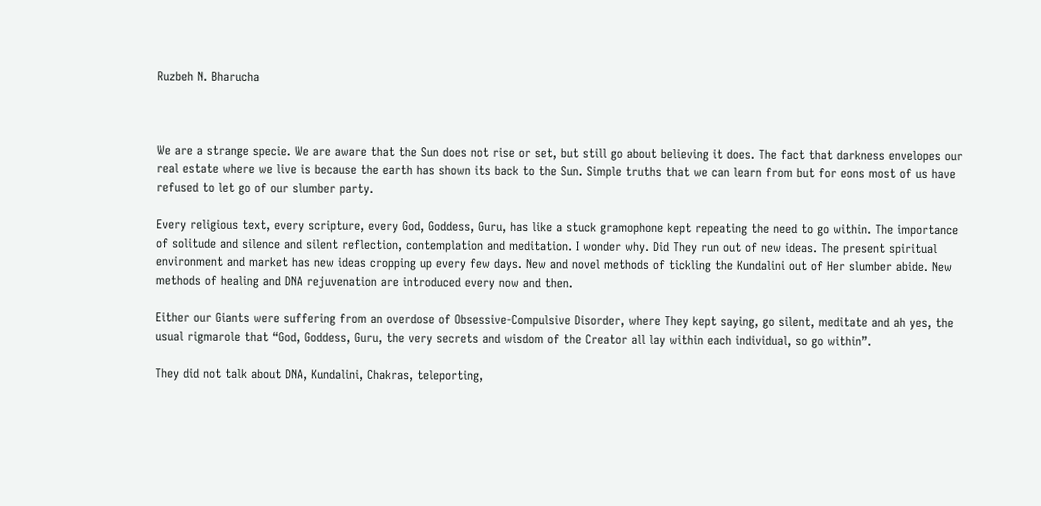Ruzbeh N. Bharucha



We are a strange specie. We are aware that the Sun does not rise or set, but still go about believing it does. The fact that darkness envelopes our real estate where we live is because the earth has shown its back to the Sun. Simple truths that we can learn from but for eons most of us have refused to let go of our slumber party.

Every religious text, every scripture, every God, Goddess, Guru, has like a stuck gramophone kept repeating the need to go within. The importance of solitude and silence and silent reflection, contemplation and meditation. I wonder why. Did They run out of new ideas. The present spiritual environment and market has new ideas cropping up every few days. New and novel methods of tickling the Kundalini out of Her slumber abide. New methods of healing and DNA rejuvenation are introduced every now and then.

Either our Giants were suffering from an overdose of Obsessive-Compulsive Disorder, where They kept saying, go silent, meditate and ah yes, the usual rigmarole that “God, Goddess, Guru, the very secrets and wisdom of the Creator all lay within each individual, so go within”.

They did not talk about DNA, Kundalini, Chakras, teleporting,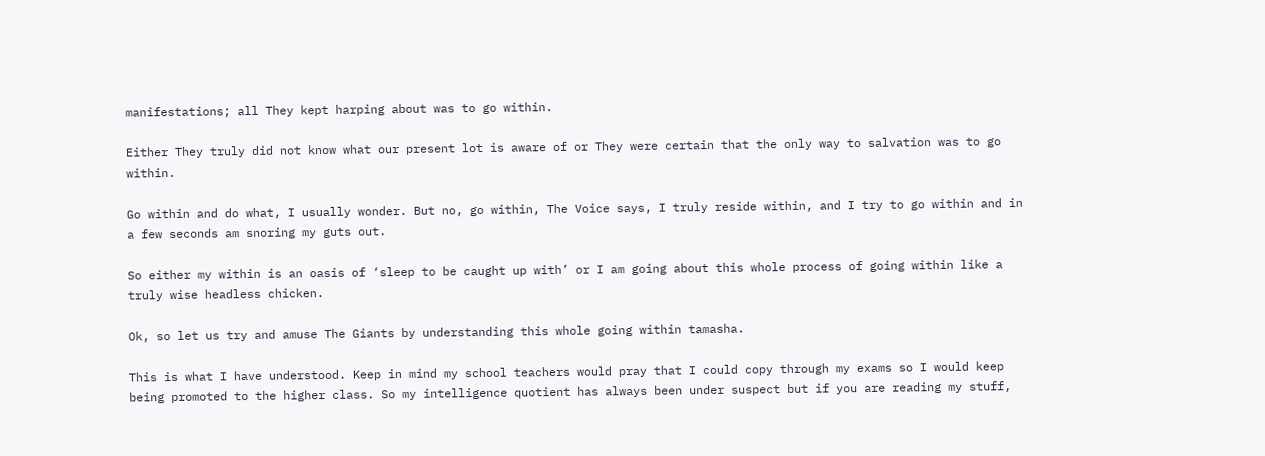manifestations; all They kept harping about was to go within.

Either They truly did not know what our present lot is aware of or They were certain that the only way to salvation was to go within.

Go within and do what, I usually wonder. But no, go within, The Voice says, I truly reside within, and I try to go within and in a few seconds am snoring my guts out.

So either my within is an oasis of ‘sleep to be caught up with’ or I am going about this whole process of going within like a truly wise headless chicken.

Ok, so let us try and amuse The Giants by understanding this whole going within tamasha.

This is what I have understood. Keep in mind my school teachers would pray that I could copy through my exams so I would keep being promoted to the higher class. So my intelligence quotient has always been under suspect but if you are reading my stuff,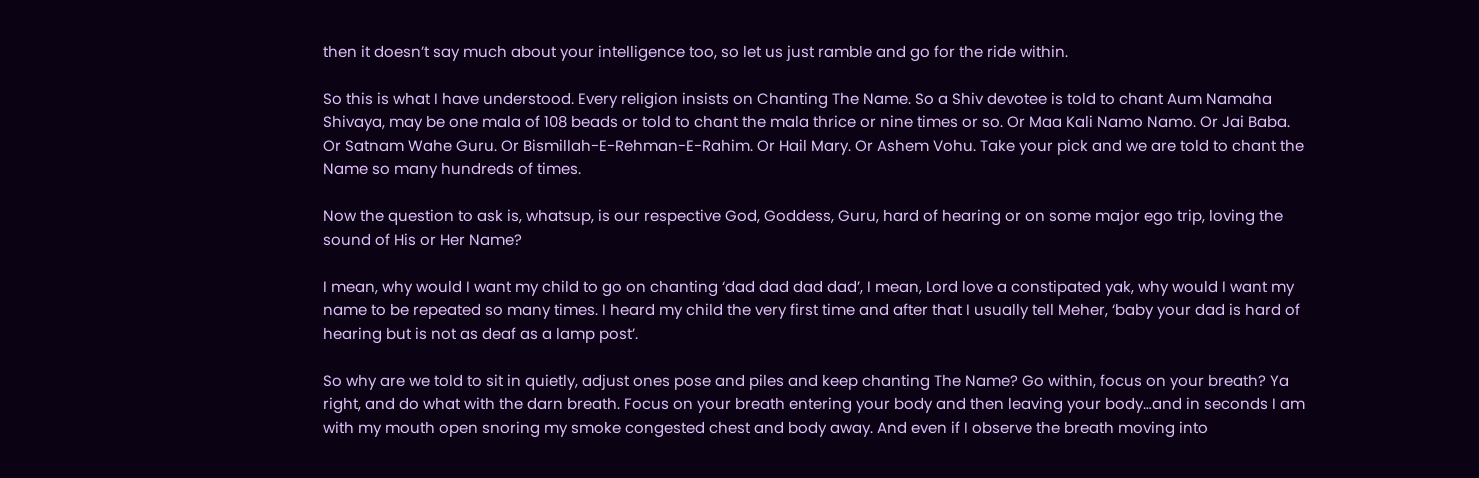then it doesn’t say much about your intelligence too, so let us just ramble and go for the ride within.

So this is what I have understood. Every religion insists on Chanting The Name. So a Shiv devotee is told to chant Aum Namaha Shivaya, may be one mala of 108 beads or told to chant the mala thrice or nine times or so. Or Maa Kali Namo Namo. Or Jai Baba. Or Satnam Wahe Guru. Or Bismillah-E-Rehman-E-Rahim. Or Hail Mary. Or Ashem Vohu. Take your pick and we are told to chant the Name so many hundreds of times.

Now the question to ask is, whatsup, is our respective God, Goddess, Guru, hard of hearing or on some major ego trip, loving the sound of His or Her Name?

I mean, why would I want my child to go on chanting ‘dad dad dad dad’, I mean, Lord love a constipated yak, why would I want my name to be repeated so many times. I heard my child the very first time and after that I usually tell Meher, ‘baby your dad is hard of hearing but is not as deaf as a lamp post’.

So why are we told to sit in quietly, adjust ones pose and piles and keep chanting The Name? Go within, focus on your breath? Ya right, and do what with the darn breath. Focus on your breath entering your body and then leaving your body…and in seconds I am with my mouth open snoring my smoke congested chest and body away. And even if I observe the breath moving into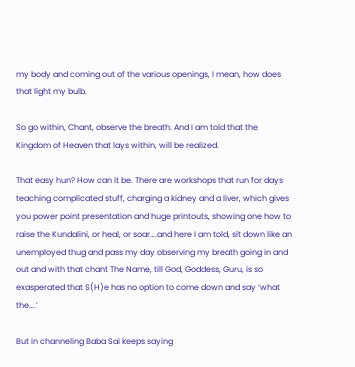my body and coming out of the various openings, I mean, how does that light my bulb.

So go within, Chant, observe the breath. And I am told that the Kingdom of Heaven that lays within, will be realized.

That easy hun? How can it be. There are workshops that run for days teaching complicated stuff, charging a kidney and a liver, which gives you power point presentation and huge printouts, showing one how to raise the Kundalini, or heal, or soar….and here I am told, sit down like an unemployed thug and pass my day observing my breath going in and out and with that chant The Name, till God, Goddess, Guru, is so exasperated that S(H)e has no option to come down and say ‘what the….’

But in channeling Baba Sai keeps saying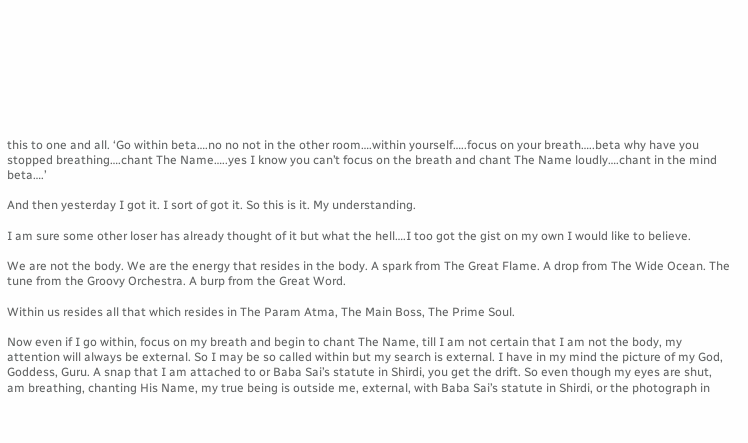this to one and all. ‘Go within beta….no no not in the other room….within yourself…..focus on your breath…..beta why have you stopped breathing….chant The Name…..yes I know you can’t focus on the breath and chant The Name loudly….chant in the mind beta….’

And then yesterday I got it. I sort of got it. So this is it. My understanding.

I am sure some other loser has already thought of it but what the hell….I too got the gist on my own I would like to believe.

We are not the body. We are the energy that resides in the body. A spark from The Great Flame. A drop from The Wide Ocean. The tune from the Groovy Orchestra. A burp from the Great Word.

Within us resides all that which resides in The Param Atma, The Main Boss, The Prime Soul.

Now even if I go within, focus on my breath and begin to chant The Name, till I am not certain that I am not the body, my attention will always be external. So I may be so called within but my search is external. I have in my mind the picture of my God, Goddess, Guru. A snap that I am attached to or Baba Sai’s statute in Shirdi, you get the drift. So even though my eyes are shut, am breathing, chanting His Name, my true being is outside me, external, with Baba Sai’s statute in Shirdi, or the photograph in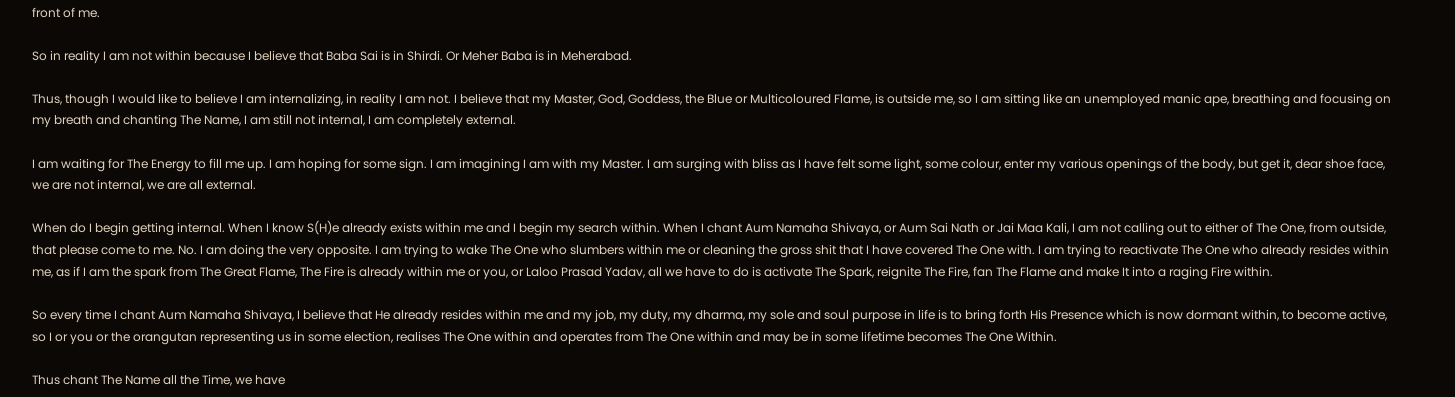front of me.

So in reality I am not within because I believe that Baba Sai is in Shirdi. Or Meher Baba is in Meherabad.

Thus, though I would like to believe I am internalizing, in reality I am not. I believe that my Master, God, Goddess, the Blue or Multicoloured Flame, is outside me, so I am sitting like an unemployed manic ape, breathing and focusing on my breath and chanting The Name, I am still not internal, I am completely external.

I am waiting for The Energy to fill me up. I am hoping for some sign. I am imagining I am with my Master. I am surging with bliss as I have felt some light, some colour, enter my various openings of the body, but get it, dear shoe face, we are not internal, we are all external.

When do I begin getting internal. When I know S(H)e already exists within me and I begin my search within. When I chant Aum Namaha Shivaya, or Aum Sai Nath or Jai Maa Kali, I am not calling out to either of The One, from outside, that please come to me. No. I am doing the very opposite. I am trying to wake The One who slumbers within me or cleaning the gross shit that I have covered The One with. I am trying to reactivate The One who already resides within me, as if I am the spark from The Great Flame, The Fire is already within me or you, or Laloo Prasad Yadav, all we have to do is activate The Spark, reignite The Fire, fan The Flame and make It into a raging Fire within.

So every time I chant Aum Namaha Shivaya, I believe that He already resides within me and my job, my duty, my dharma, my sole and soul purpose in life is to bring forth His Presence which is now dormant within, to become active, so I or you or the orangutan representing us in some election, realises The One within and operates from The One within and may be in some lifetime becomes The One Within.

Thus chant The Name all the Time, we have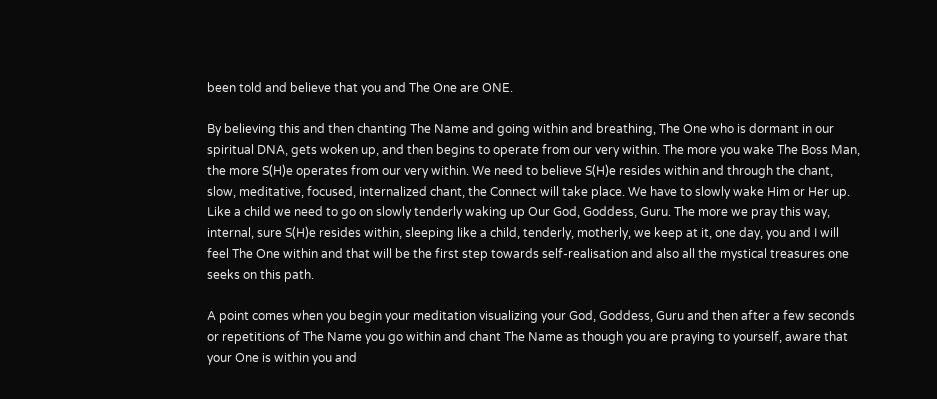been told and believe that you and The One are ONE.

By believing this and then chanting The Name and going within and breathing, The One who is dormant in our spiritual DNA, gets woken up, and then begins to operate from our very within. The more you wake The Boss Man, the more S(H)e operates from our very within. We need to believe S(H)e resides within and through the chant, slow, meditative, focused, internalized chant, the Connect will take place. We have to slowly wake Him or Her up. Like a child we need to go on slowly tenderly waking up Our God, Goddess, Guru. The more we pray this way, internal, sure S(H)e resides within, sleeping like a child, tenderly, motherly, we keep at it, one day, you and I will feel The One within and that will be the first step towards self-realisation and also all the mystical treasures one seeks on this path.

A point comes when you begin your meditation visualizing your God, Goddess, Guru and then after a few seconds or repetitions of The Name you go within and chant The Name as though you are praying to yourself, aware that your One is within you and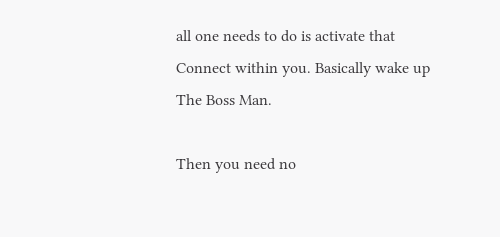all one needs to do is activate that Connect within you. Basically wake up The Boss Man.

Then you need no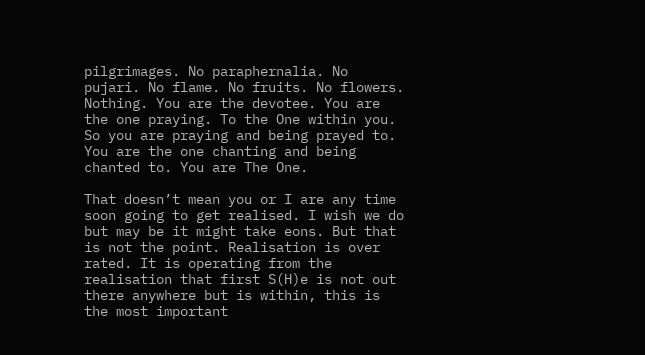pilgrimages. No paraphernalia. No pujari. No flame. No fruits. No flowers. Nothing. You are the devotee. You are the one praying. To the One within you. So you are praying and being prayed to. You are the one chanting and being chanted to. You are The One.

That doesn’t mean you or I are any time soon going to get realised. I wish we do but may be it might take eons. But that is not the point. Realisation is over rated. It is operating from the realisation that first S(H)e is not out there anywhere but is within, this is the most important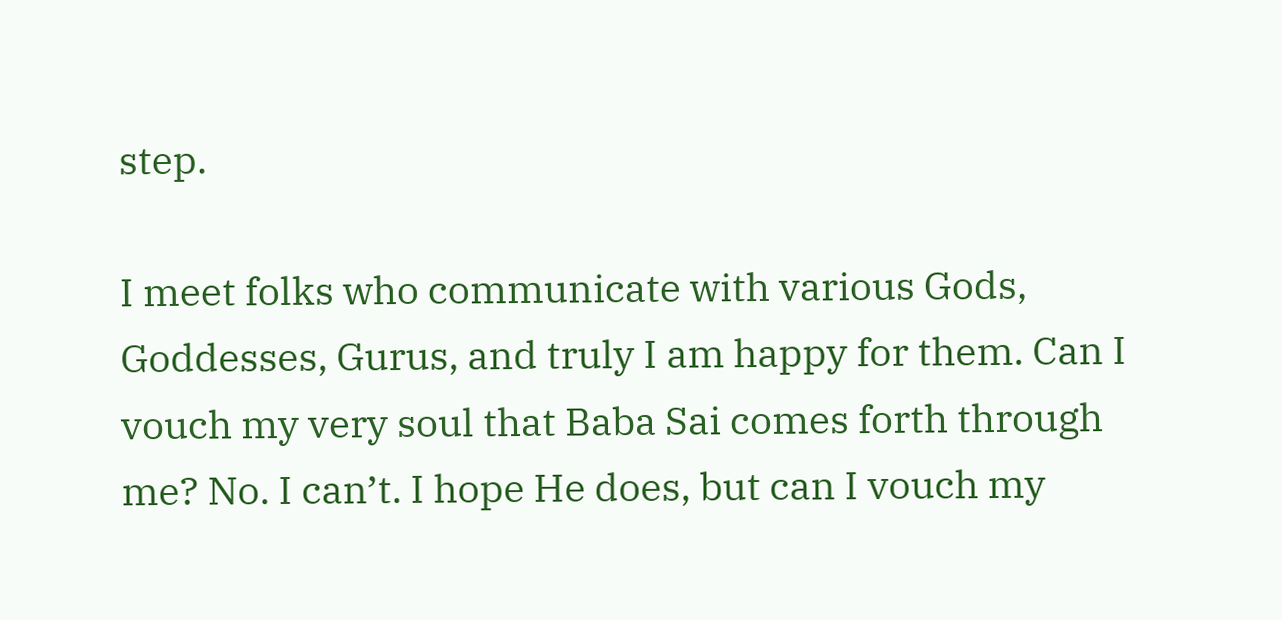step.

I meet folks who communicate with various Gods, Goddesses, Gurus, and truly I am happy for them. Can I vouch my very soul that Baba Sai comes forth through me? No. I can’t. I hope He does, but can I vouch my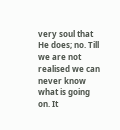very soul that He does; no. Till we are not realised we can never know what is going on. It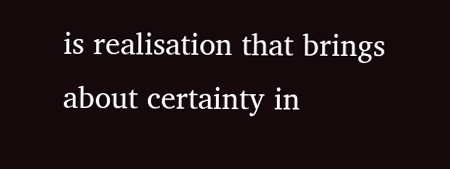is realisation that brings about certainty in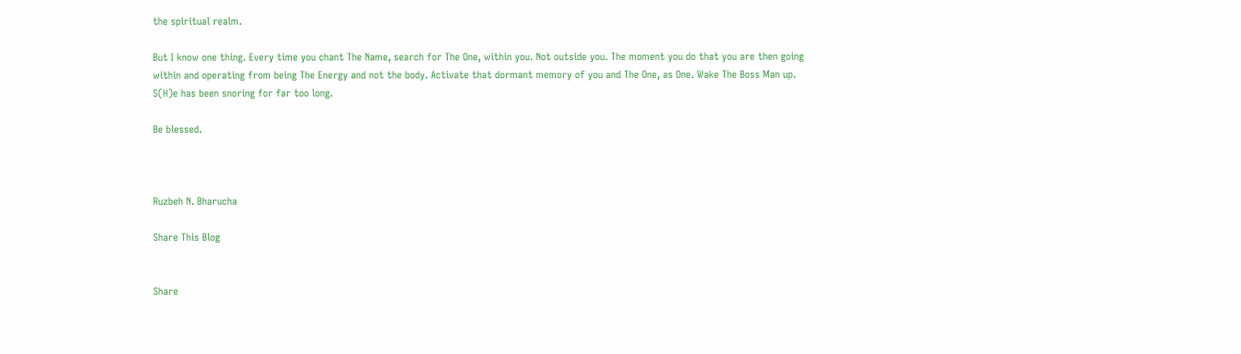the spiritual realm.

But I know one thing. Every time you chant The Name, search for The One, within you. Not outside you. The moment you do that you are then going within and operating from being The Energy and not the body. Activate that dormant memory of you and The One, as One. Wake The Boss Man up. S(H)e has been snoring for far too long.

Be blessed.



Ruzbeh N. Bharucha

Share This Blog


Share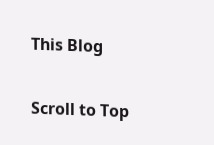This Blog

Scroll to Top